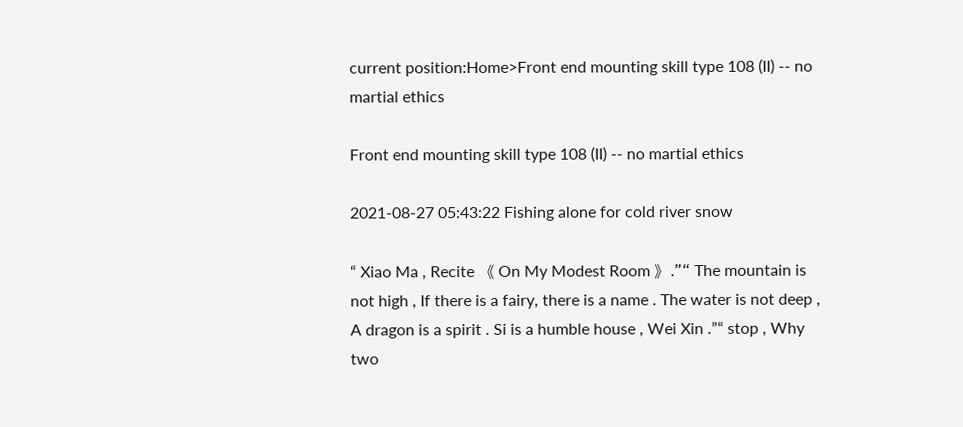current position:Home>Front end mounting skill type 108 (II) -- no martial ethics

Front end mounting skill type 108 (II) -- no martial ethics

2021-08-27 05:43:22 Fishing alone for cold river snow

“ Xiao Ma , Recite 《 On My Modest Room 》.”“ The mountain is not high , If there is a fairy, there is a name . The water is not deep , A dragon is a spirit . Si is a humble house , Wei Xin .”“ stop , Why two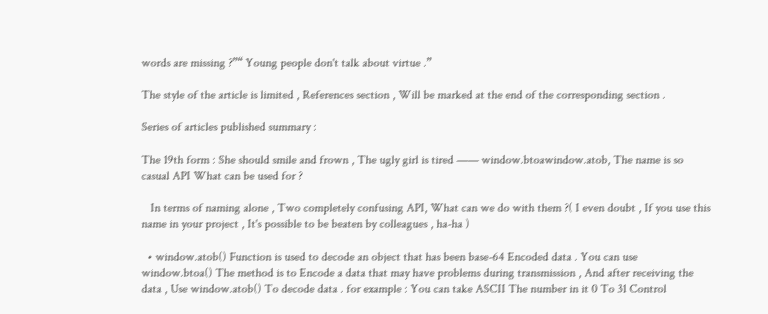words are missing ?”“ Young people don't talk about virtue .”

The style of the article is limited , References section , Will be marked at the end of the corresponding section .

Series of articles published summary :

The 19th form : She should smile and frown , The ugly girl is tired —— window.btoawindow.atob, The name is so casual API What can be used for ?

   In terms of naming alone , Two completely confusing API, What can we do with them ?( I even doubt , If you use this name in your project , It's possible to be beaten by colleagues , ha-ha )

  • window.atob() Function is used to decode an object that has been base-64 Encoded data . You can use window.btoa() The method is to Encode a data that may have problems during transmission , And after receiving the data , Use window.atob() To decode data . for example : You can take ASCII The number in it 0 To 31 Control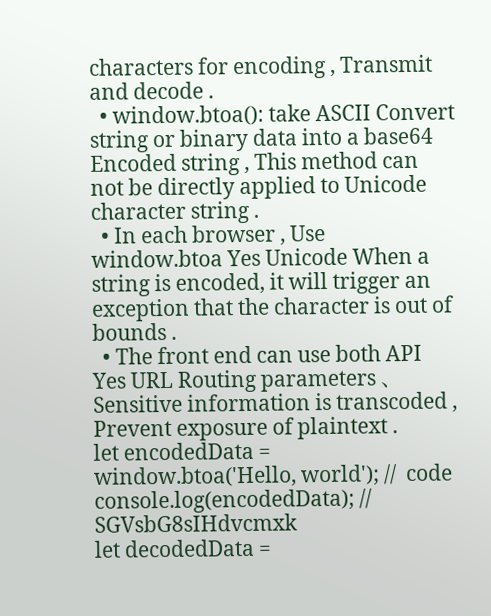characters for encoding , Transmit and decode .
  • window.btoa(): take ASCII Convert string or binary data into a base64 Encoded string , This method can not be directly applied to Unicode character string .
  • In each browser , Use window.btoa Yes Unicode When a string is encoded, it will trigger an exception that the character is out of bounds .
  • The front end can use both API Yes URL Routing parameters 、 Sensitive information is transcoded , Prevent exposure of plaintext .
let encodedData = window.btoa('Hello, world'); //  code
console.log(encodedData); // SGVsbG8sIHdvcmxk
let decodedData =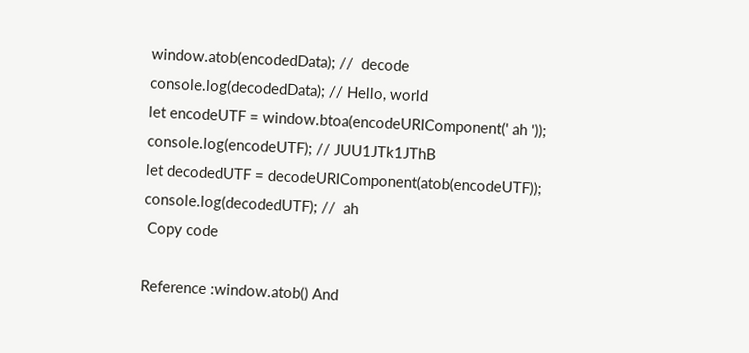window.atob(encodedData); //  decode
console.log(decodedData); // Hello, world
let encodeUTF = window.btoa(encodeURIComponent(' ah '));
console.log(encodeUTF); // JUU1JTk1JThB
let decodedUTF = decodeURIComponent(atob(encodeUTF));
console.log(decodedUTF); //  ah
 Copy code

Reference :window.atob() And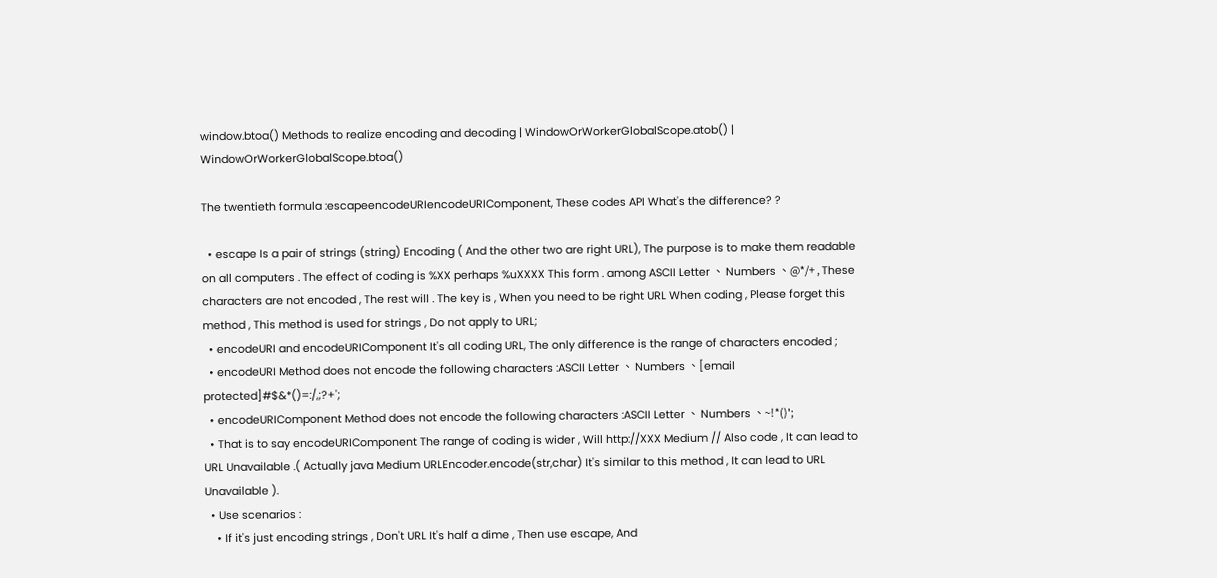window.btoa() Methods to realize encoding and decoding | WindowOrWorkerGlobalScope.atob() | WindowOrWorkerGlobalScope.btoa()

The twentieth formula :escapeencodeURIencodeURIComponent, These codes API What's the difference? ?

  • escape Is a pair of strings (string) Encoding ( And the other two are right URL), The purpose is to make them readable on all computers . The effect of coding is %XX perhaps %uXXXX This form . among ASCII Letter 、 Numbers 、@*/+ , These characters are not encoded , The rest will . The key is , When you need to be right URL When coding , Please forget this method , This method is used for strings , Do not apply to URL;
  • encodeURI and encodeURIComponent It's all coding URL, The only difference is the range of characters encoded ;
  • encodeURI Method does not encode the following characters :ASCII Letter 、 Numbers 、[email protected]#$&*()=:/,;?+';
  • encodeURIComponent Method does not encode the following characters :ASCII Letter 、 Numbers 、~!*()';
  • That is to say encodeURIComponent The range of coding is wider , Will http://XXX Medium // Also code , It can lead to URL Unavailable .( Actually java Medium URLEncoder.encode(str,char) It's similar to this method , It can lead to URL Unavailable ).
  • Use scenarios :
    • If it's just encoding strings , Don't URL It's half a dime , Then use escape, And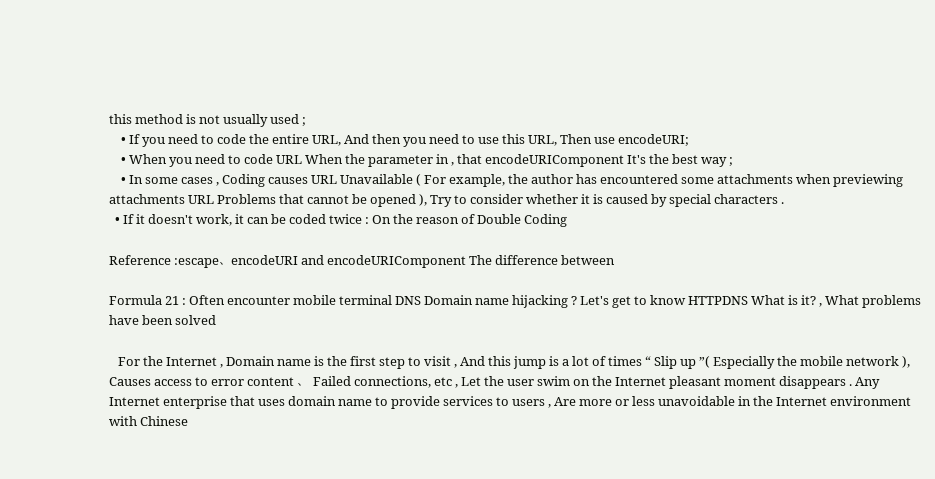this method is not usually used ;
    • If you need to code the entire URL, And then you need to use this URL, Then use encodeURI;
    • When you need to code URL When the parameter in , that encodeURIComponent It's the best way ;
    • In some cases , Coding causes URL Unavailable ( For example, the author has encountered some attachments when previewing attachments URL Problems that cannot be opened ), Try to consider whether it is caused by special characters .
  • If it doesn't work, it can be coded twice : On the reason of Double Coding

Reference :escape、encodeURI and encodeURIComponent The difference between

Formula 21 : Often encounter mobile terminal DNS Domain name hijacking ? Let's get to know HTTPDNS What is it? , What problems have been solved

   For the Internet , Domain name is the first step to visit , And this jump is a lot of times “ Slip up ”( Especially the mobile network ), Causes access to error content 、 Failed connections, etc , Let the user swim on the Internet pleasant moment disappears . Any Internet enterprise that uses domain name to provide services to users , Are more or less unavoidable in the Internet environment with Chinese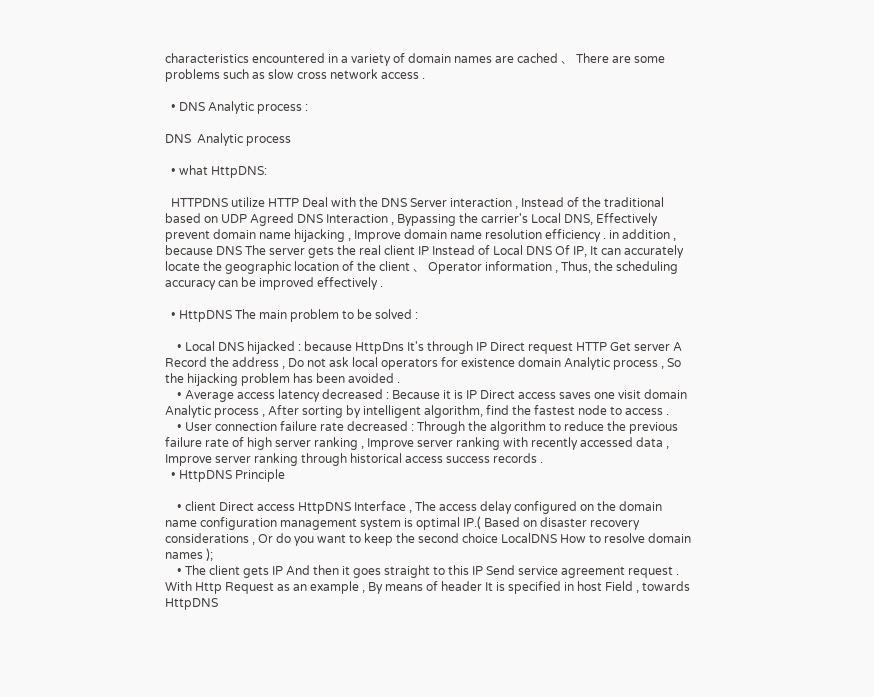characteristics encountered in a variety of domain names are cached 、 There are some problems such as slow cross network access .

  • DNS Analytic process :

DNS  Analytic process

  • what HttpDNS:

  HTTPDNS utilize HTTP Deal with the DNS Server interaction , Instead of the traditional based on UDP Agreed DNS Interaction , Bypassing the carrier's Local DNS, Effectively prevent domain name hijacking , Improve domain name resolution efficiency . in addition , because DNS The server gets the real client IP Instead of Local DNS Of IP, It can accurately locate the geographic location of the client 、 Operator information , Thus, the scheduling accuracy can be improved effectively .

  • HttpDNS The main problem to be solved :

    • Local DNS hijacked : because HttpDns It's through IP Direct request HTTP Get server A Record the address , Do not ask local operators for existence domain Analytic process , So the hijacking problem has been avoided .
    • Average access latency decreased : Because it is IP Direct access saves one visit domain Analytic process , After sorting by intelligent algorithm, find the fastest node to access .
    • User connection failure rate decreased : Through the algorithm to reduce the previous failure rate of high server ranking , Improve server ranking with recently accessed data , Improve server ranking through historical access success records .
  • HttpDNS Principle

    • client Direct access HttpDNS Interface , The access delay configured on the domain name configuration management system is optimal IP.( Based on disaster recovery considerations , Or do you want to keep the second choice LocalDNS How to resolve domain names );
    • The client gets IP And then it goes straight to this IP Send service agreement request . With Http Request as an example , By means of header It is specified in host Field , towards HttpDNS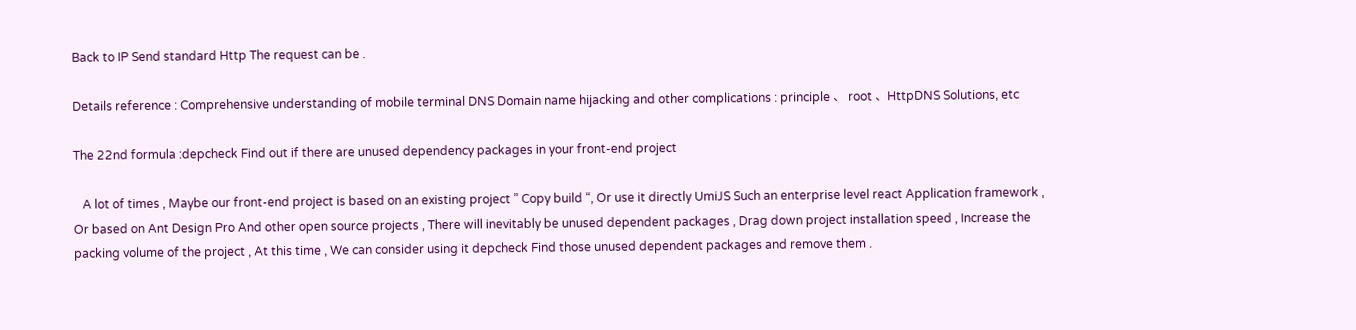Back to IP Send standard Http The request can be .

Details reference : Comprehensive understanding of mobile terminal DNS Domain name hijacking and other complications : principle 、 root 、HttpDNS Solutions, etc

The 22nd formula :depcheck Find out if there are unused dependency packages in your front-end project

   A lot of times , Maybe our front-end project is based on an existing project ” Copy build “, Or use it directly UmiJS Such an enterprise level react Application framework , Or based on Ant Design Pro And other open source projects , There will inevitably be unused dependent packages , Drag down project installation speed , Increase the packing volume of the project , At this time , We can consider using it depcheck Find those unused dependent packages and remove them .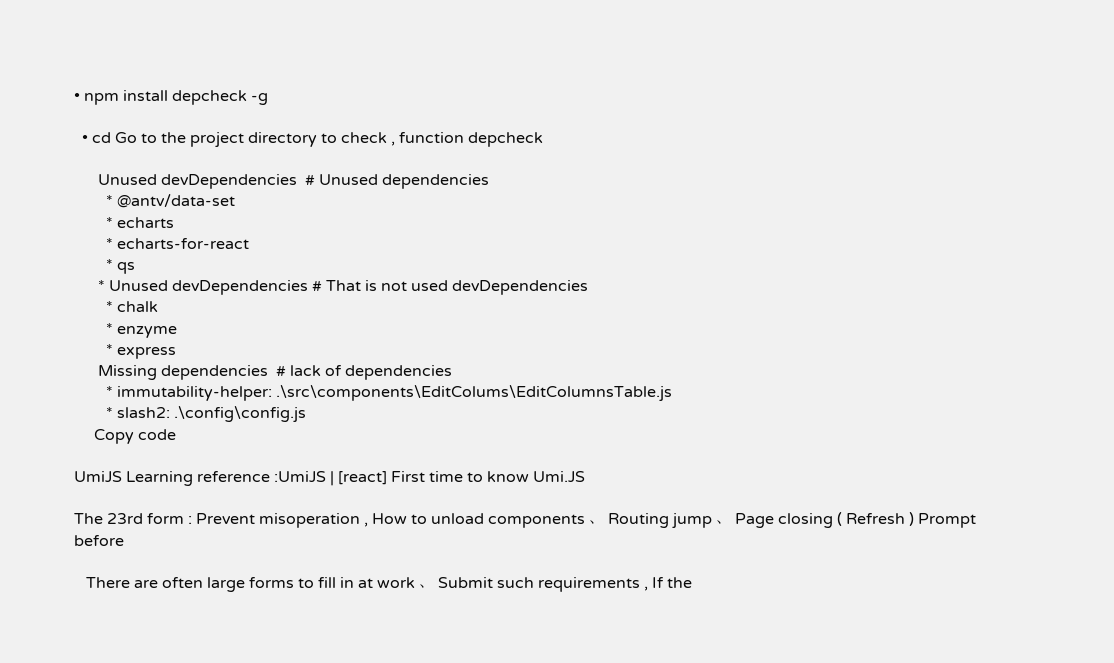• npm install depcheck -g

  • cd Go to the project directory to check , function depcheck

      Unused devDependencies  # Unused dependencies
        * @antv/data-set
        * echarts
        * echarts-for-react
        * qs
      * Unused devDependencies # That is not used devDependencies
        * chalk
        * enzyme
        * express
      Missing dependencies  # lack of dependencies
        * immutability-helper: .\src\components\EditColums\EditColumnsTable.js
        * slash2: .\config\config.js
     Copy code

UmiJS Learning reference :UmiJS | [react] First time to know Umi.JS

The 23rd form : Prevent misoperation , How to unload components 、 Routing jump 、 Page closing ( Refresh ) Prompt before

   There are often large forms to fill in at work 、 Submit such requirements , If the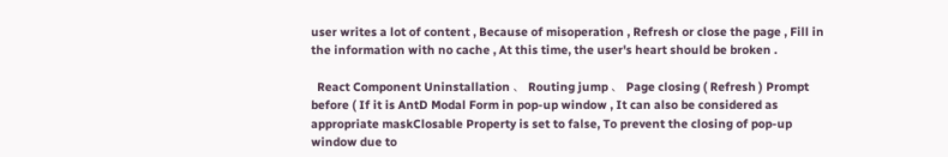user writes a lot of content , Because of misoperation , Refresh or close the page , Fill in the information with no cache , At this time, the user's heart should be broken .

  React Component Uninstallation 、 Routing jump 、 Page closing ( Refresh ) Prompt before ( If it is AntD Modal Form in pop-up window , It can also be considered as appropriate maskClosable Property is set to false, To prevent the closing of pop-up window due to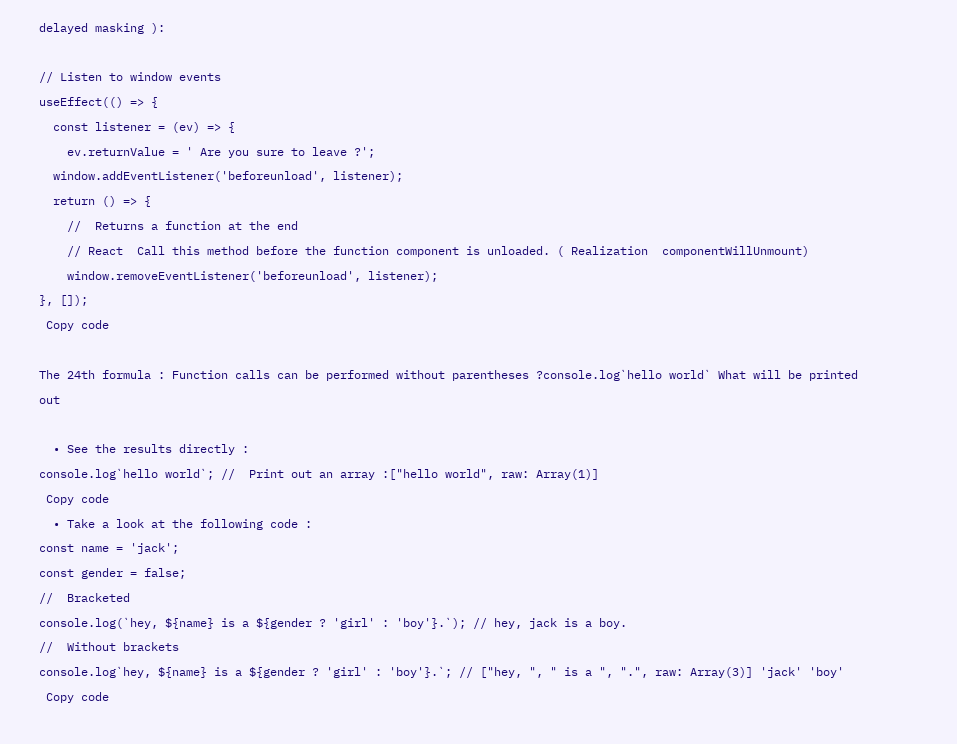delayed masking ):

// Listen to window events
useEffect(() => {
  const listener = (ev) => {
    ev.returnValue = ' Are you sure to leave ?';
  window.addEventListener('beforeunload', listener);
  return () => {
    //  Returns a function at the end
    // React  Call this method before the function component is unloaded. ( Realization  componentWillUnmount)
    window.removeEventListener('beforeunload', listener);
}, []);
 Copy code

The 24th formula : Function calls can be performed without parentheses ?console.log`hello world` What will be printed out

  • See the results directly :
console.log`hello world`; //  Print out an array :["hello world", raw: Array(1)]
 Copy code
  • Take a look at the following code :
const name = 'jack';
const gender = false;
//  Bracketed
console.log(`hey, ${name} is a ${gender ? 'girl' : 'boy'}.`); // hey, jack is a boy.
//  Without brackets
console.log`hey, ${name} is a ${gender ? 'girl' : 'boy'}.`; // ["hey, ", " is a ", ".", raw: Array(3)] 'jack' 'boy'
 Copy code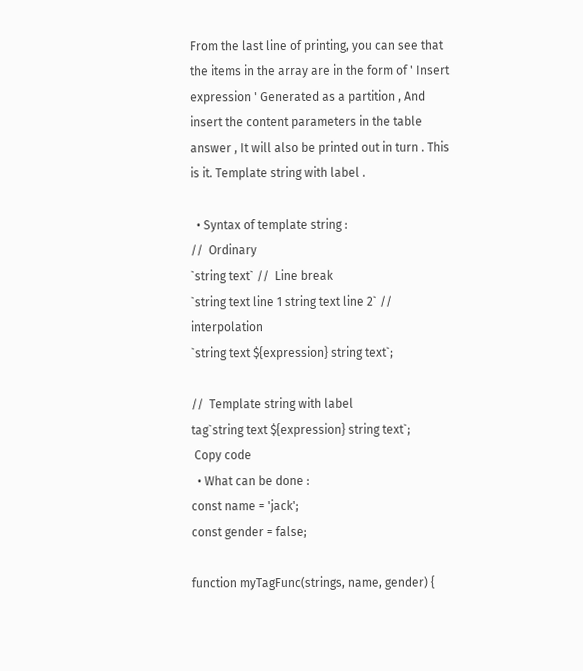From the last line of printing, you can see that the items in the array are in the form of ' Insert expression ' Generated as a partition , And insert the content parameters in the table answer , It will also be printed out in turn . This is it. Template string with label .

  • Syntax of template string :
//  Ordinary
`string text` //  Line break
`string text line 1 string text line 2` //  interpolation
`string text ${expression} string text`;

//  Template string with label
tag`string text ${expression} string text`;
 Copy code
  • What can be done :
const name = 'jack';
const gender = false;

function myTagFunc(strings, name, gender) {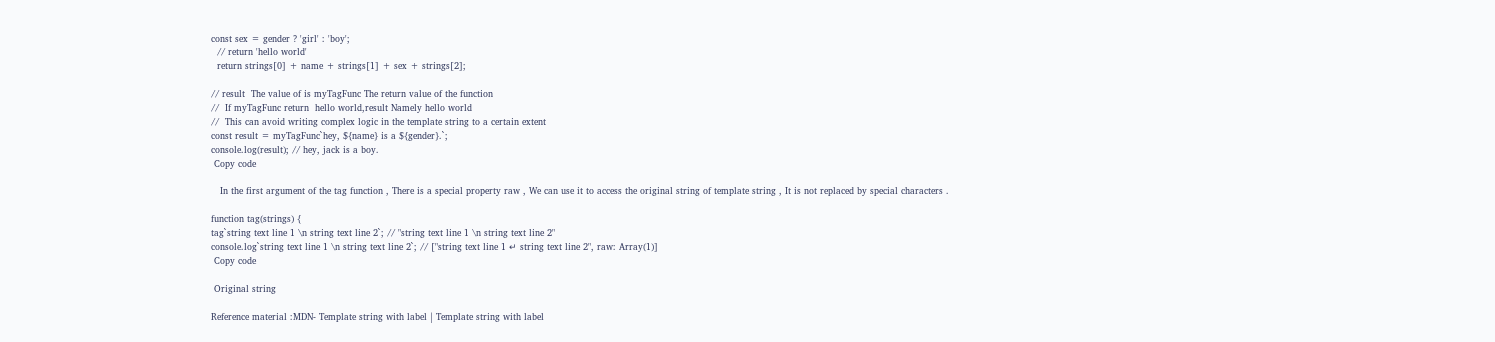const sex = gender ? 'girl' : 'boy';
  // return 'hello world'
  return strings[0] + name + strings[1] + sex + strings[2];

// result  The value of is myTagFunc The return value of the function
//  If myTagFunc return  hello world,result Namely hello world
//  This can avoid writing complex logic in the template string to a certain extent
const result = myTagFunc`hey, ${name} is a ${gender}.`;
console.log(result); // hey, jack is a boy.
 Copy code

   In the first argument of the tag function , There is a special property raw , We can use it to access the original string of template string , It is not replaced by special characters .

function tag(strings) {
tag`string text line 1 \n string text line 2`; // "string text line 1 \n string text line 2"
console.log`string text line 1 \n string text line 2`; // ["string text line 1 ↵ string text line 2", raw: Array(1)]
 Copy code

 Original string

Reference material :MDN- Template string with label | Template string with label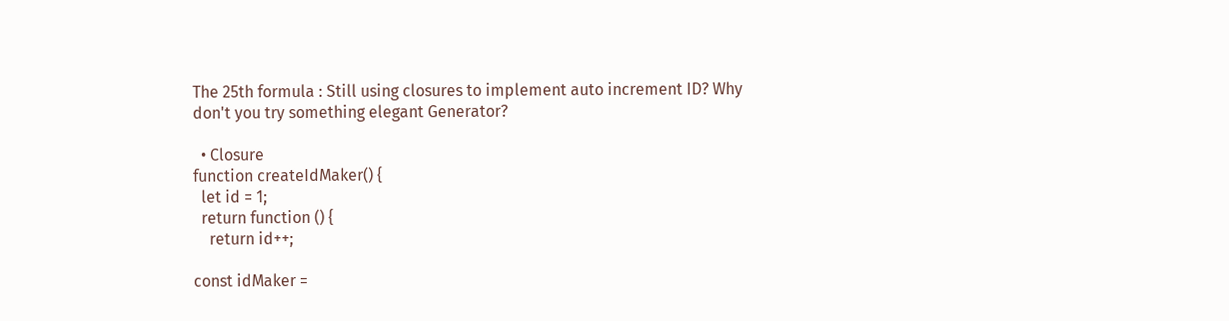The 25th formula : Still using closures to implement auto increment ID? Why don't you try something elegant Generator?

  • Closure
function createIdMaker() {
  let id = 1;
  return function () {
    return id++;

const idMaker =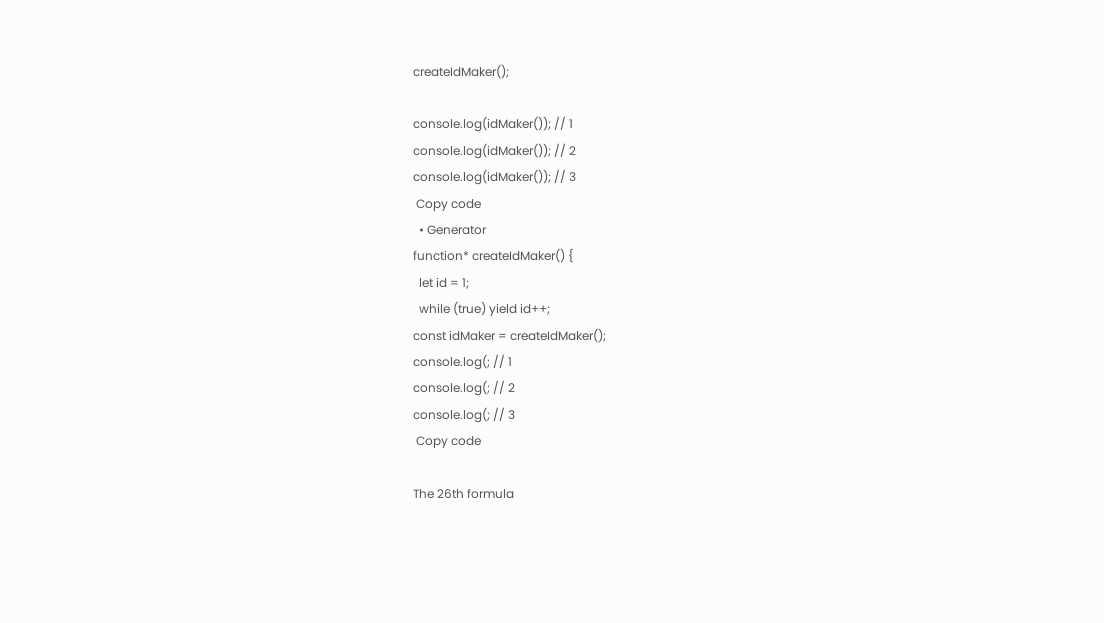createIdMaker();

console.log(idMaker()); // 1
console.log(idMaker()); // 2
console.log(idMaker()); // 3
 Copy code
  • Generator
function* createIdMaker() {
  let id = 1;
  while (true) yield id++;
const idMaker = createIdMaker();
console.log(; // 1
console.log(; // 2
console.log(; // 3
 Copy code

The 26th formula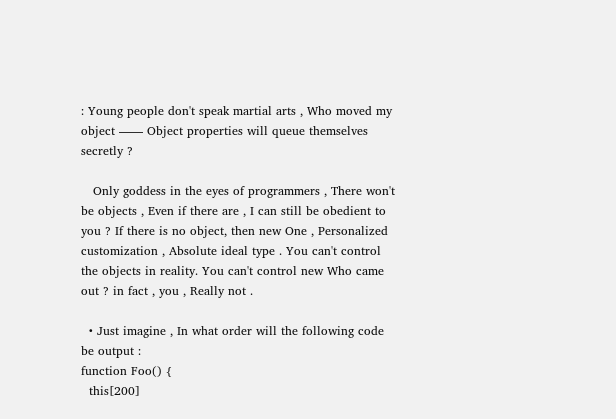: Young people don't speak martial arts , Who moved my object —— Object properties will queue themselves secretly ?

   Only goddess in the eyes of programmers , There won't be objects , Even if there are , I can still be obedient to you ? If there is no object, then new One , Personalized customization , Absolute ideal type . You can't control the objects in reality. You can't control new Who came out ? in fact , you , Really not .

  • Just imagine , In what order will the following code be output :
function Foo() {
  this[200]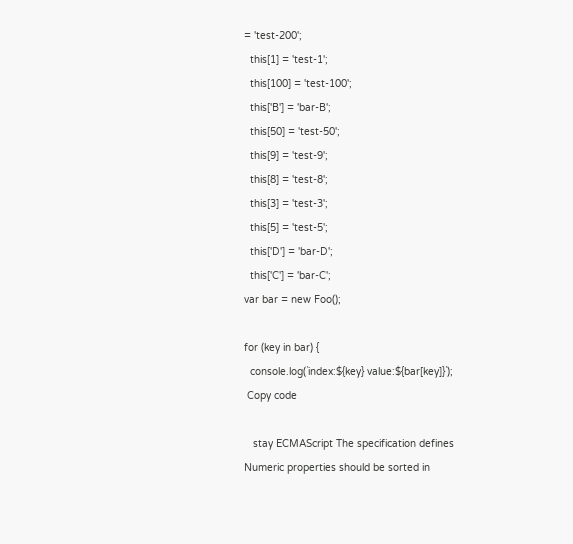= 'test-200';
  this[1] = 'test-1';
  this[100] = 'test-100';
  this['B'] = 'bar-B';
  this[50] = 'test-50';
  this[9] = 'test-9';
  this[8] = 'test-8';
  this[3] = 'test-3';
  this[5] = 'test-5';
  this['D'] = 'bar-D';
  this['C'] = 'bar-C';
var bar = new Foo();

for (key in bar) {
  console.log(`index:${key} value:${bar[key]}`);
 Copy code

   stay ECMAScript The specification defines Numeric properties should be sorted in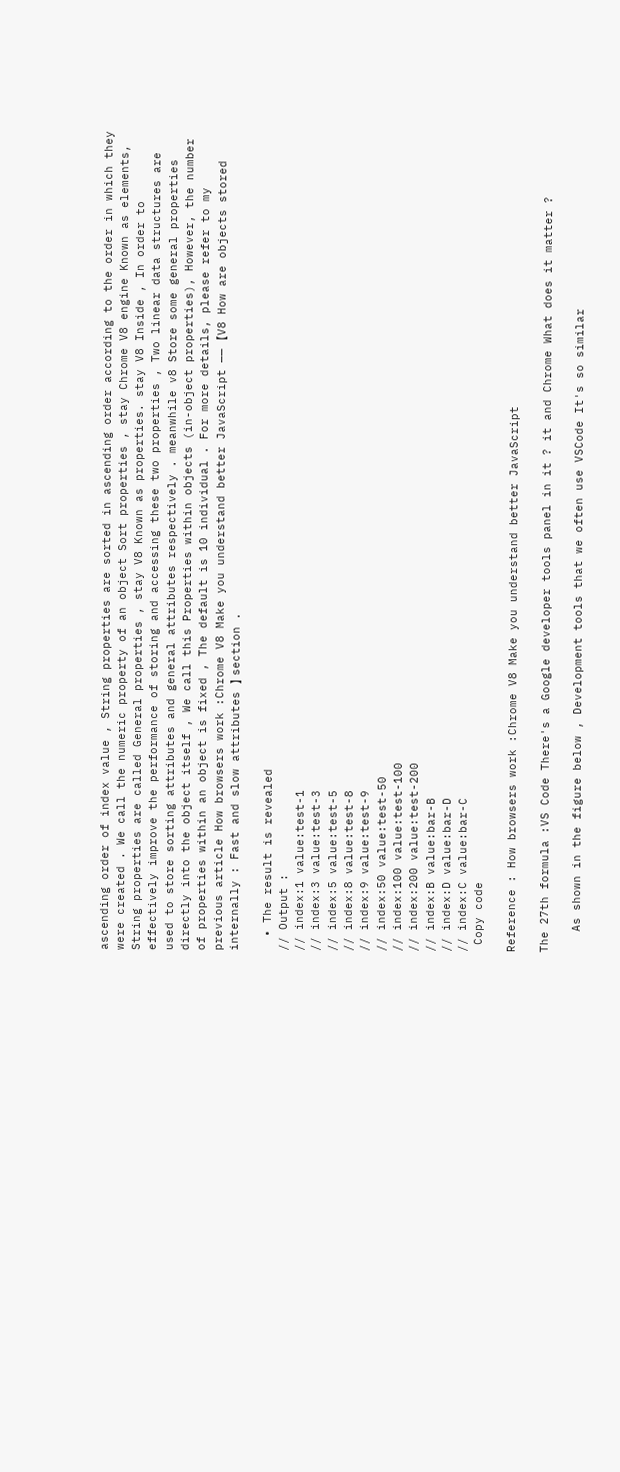ascending order of index value , String properties are sorted in ascending order according to the order in which they were created . We call the numeric property of an object Sort properties , stay Chrome V8 engine Known as elements, String properties are called General properties , stay V8 Known as properties. stay V8 Inside , In order to effectively improve the performance of storing and accessing these two properties , Two linear data structures are used to store sorting attributes and general attributes respectively . meanwhile v8 Store some general properties directly into the object itself , We call this Properties within objects (in-object properties), However, the number of properties within an object is fixed , The default is 10 individual . For more details, please refer to my previous article How browsers work :Chrome V8 Make you understand better JavaScript —— 【V8 How are objects stored internally : Fast and slow attributes 】 section .

  • The result is revealed
// Output :
// index:1 value:test-1
// index:3 value:test-3
// index:5 value:test-5
// index:8 value:test-8
// index:9 value:test-9
// index:50 value:test-50
// index:100 value:test-100
// index:200 value:test-200
// index:B value:bar-B
// index:D value:bar-D
// index:C value:bar-C
 Copy code

Reference : How browsers work :Chrome V8 Make you understand better JavaScript

The 27th formula :VS Code There's a Google developer tools panel in it ? it and Chrome What does it matter ?

   As shown in the figure below , Development tools that we often use VSCode It's so similar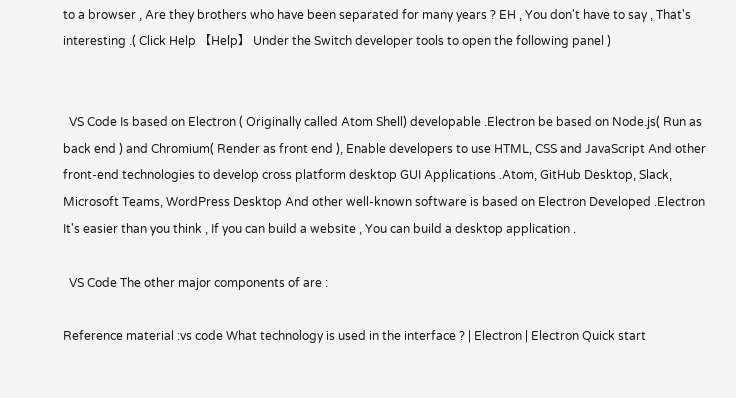to a browser , Are they brothers who have been separated for many years ? EH , You don't have to say , That's interesting .( Click Help 【Help】 Under the Switch developer tools to open the following panel )


  VS Code Is based on Electron ( Originally called Atom Shell) developable .Electron be based on Node.js( Run as back end ) and Chromium( Render as front end ), Enable developers to use HTML, CSS and JavaScript And other front-end technologies to develop cross platform desktop GUI Applications .Atom, GitHub Desktop, Slack, Microsoft Teams, WordPress Desktop And other well-known software is based on Electron Developed .Electron It's easier than you think , If you can build a website , You can build a desktop application .

  VS Code The other major components of are :

Reference material :vs code What technology is used in the interface ? | Electron | Electron Quick start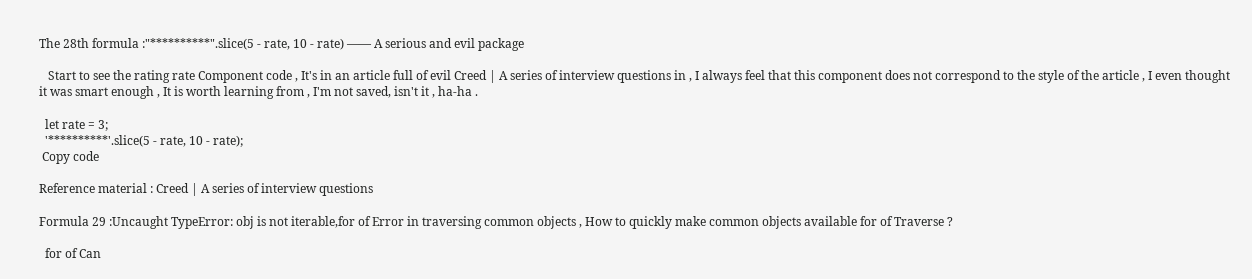The 28th formula :"**********".slice(5 - rate, 10 - rate) —— A serious and evil package

   Start to see the rating rate Component code , It's in an article full of evil Creed | A series of interview questions in , I always feel that this component does not correspond to the style of the article , I even thought it was smart enough , It is worth learning from , I'm not saved, isn't it , ha-ha .

  let rate = 3;
  '**********'.slice(5 - rate, 10 - rate);
 Copy code

Reference material : Creed | A series of interview questions

Formula 29 :Uncaught TypeError: obj is not iterable,for of Error in traversing common objects , How to quickly make common objects available for of Traverse ?

  for of Can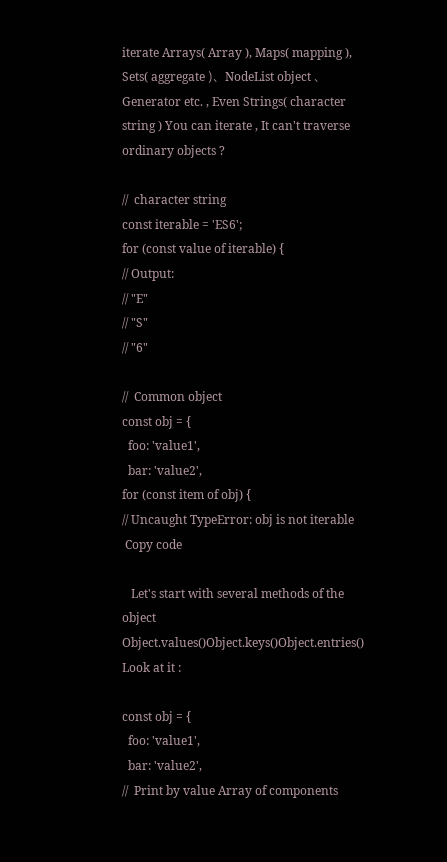iterate Arrays( Array ), Maps( mapping ), Sets( aggregate )、NodeList object 、Generator etc. , Even Strings( character string ) You can iterate , It can't traverse ordinary objects ?

//  character string
const iterable = 'ES6';
for (const value of iterable) {
// Output:
// "E"
// "S"
// "6"

//  Common object
const obj = {
  foo: 'value1',
  bar: 'value2',
for (const item of obj) {
// Uncaught TypeError: obj is not iterable
 Copy code

   Let's start with several methods of the object Object.values()Object.keys()Object.entries() Look at it :

const obj = {
  foo: 'value1',
  bar: 'value2',
//  Print by value Array of components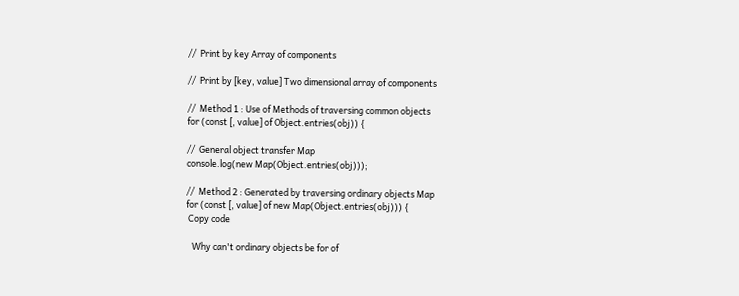//  Print by key Array of components

//  Print by [key, value] Two dimensional array of components

//  Method 1 : Use of Methods of traversing common objects
for (const [, value] of Object.entries(obj)) {

//  General object transfer Map
console.log(new Map(Object.entries(obj)));

//  Method 2 : Generated by traversing ordinary objects Map
for (const [, value] of new Map(Object.entries(obj))) {
 Copy code

   Why can't ordinary objects be for of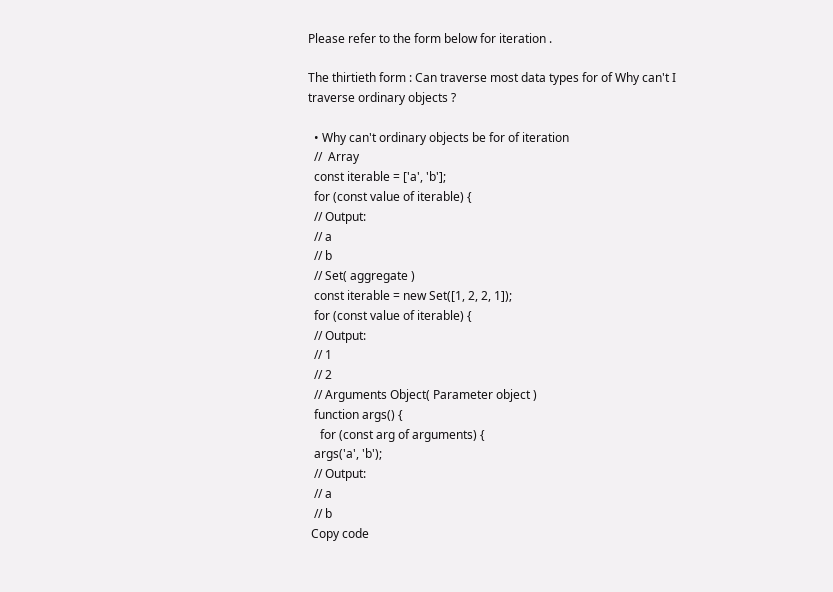Please refer to the form below for iteration .

The thirtieth form : Can traverse most data types for of Why can't I traverse ordinary objects ?

  • Why can't ordinary objects be for of iteration
  //  Array
  const iterable = ['a', 'b'];
  for (const value of iterable) {
  // Output:
  // a
  // b
  // Set( aggregate )
  const iterable = new Set([1, 2, 2, 1]);
  for (const value of iterable) {
  // Output:
  // 1
  // 2
  // Arguments Object( Parameter object )
  function args() {
    for (const arg of arguments) {
  args('a', 'b');
  // Output:
  // a
  // b
 Copy code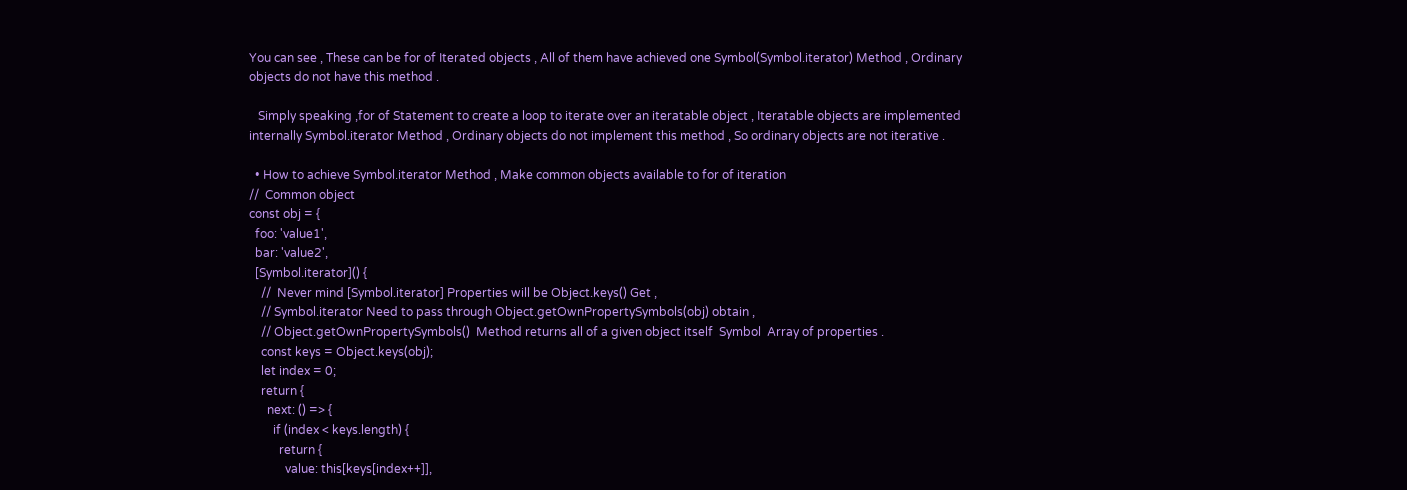You can see , These can be for of Iterated objects , All of them have achieved one Symbol(Symbol.iterator) Method , Ordinary objects do not have this method .

   Simply speaking ,for of Statement to create a loop to iterate over an iteratable object , Iteratable objects are implemented internally Symbol.iterator Method , Ordinary objects do not implement this method , So ordinary objects are not iterative .

  • How to achieve Symbol.iterator Method , Make common objects available to for of iteration
//  Common object
const obj = {
  foo: 'value1',
  bar: 'value2',
  [Symbol.iterator]() {
    //  Never mind [Symbol.iterator] Properties will be Object.keys() Get ,
    // Symbol.iterator Need to pass through Object.getOwnPropertySymbols(obj) obtain ,
    // Object.getOwnPropertySymbols()  Method returns all of a given object itself  Symbol  Array of properties .
    const keys = Object.keys(obj);
    let index = 0;
    return {
      next: () => {
        if (index < keys.length) {
          return {
            value: this[keys[index++]],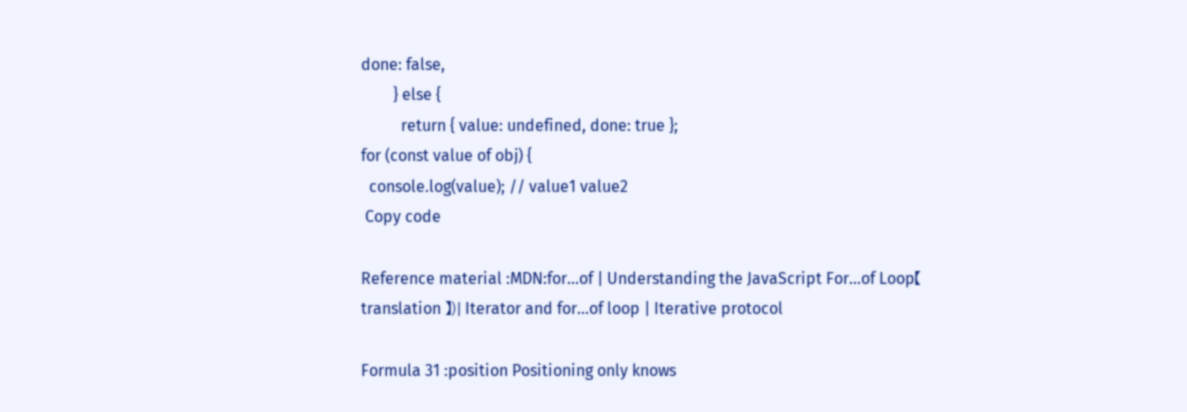done: false,
        } else {
          return { value: undefined, done: true };
for (const value of obj) {
  console.log(value); // value1 value2
 Copy code

Reference material :MDN:for...of | Understanding the JavaScript For...of Loop【 translation 】)| Iterator and for...of loop | Iterative protocol

Formula 31 :position Positioning only knows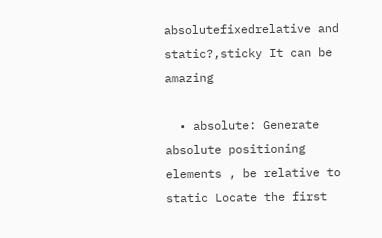absolutefixedrelative and static?,sticky It can be amazing

  • absolute: Generate absolute positioning elements , be relative to static Locate the first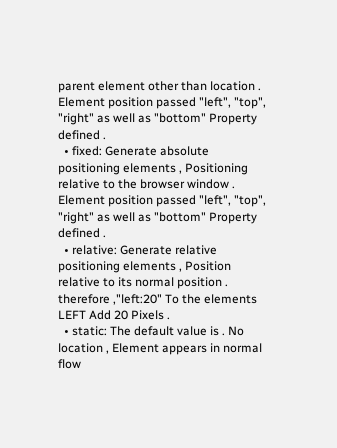parent element other than location . Element position passed "left", "top", "right" as well as "bottom" Property defined .
  • fixed: Generate absolute positioning elements , Positioning relative to the browser window . Element position passed "left", "top", "right" as well as "bottom" Property defined .
  • relative: Generate relative positioning elements , Position relative to its normal position . therefore ,"left:20" To the elements LEFT Add 20 Pixels .
  • static: The default value is . No location , Element appears in normal flow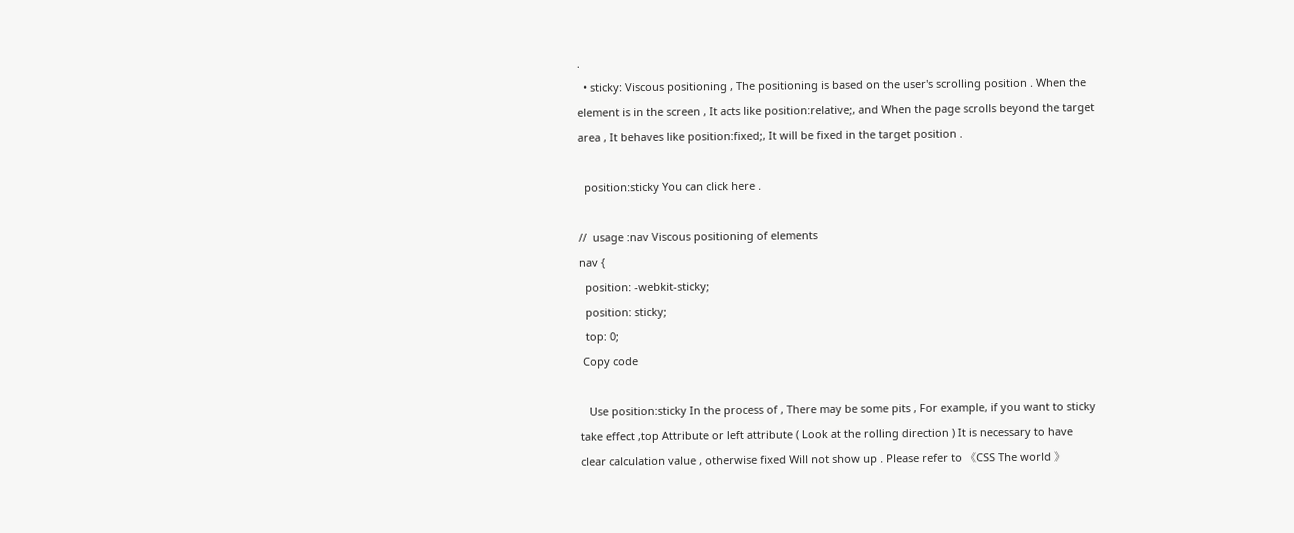.
  • sticky: Viscous positioning , The positioning is based on the user's scrolling position . When the element is in the screen , It acts like position:relative;, and When the page scrolls beyond the target area , It behaves like position:fixed;, It will be fixed in the target position .

  position:sticky You can click here .

//  usage :nav Viscous positioning of elements
nav {
  position: -webkit-sticky;
  position: sticky;
  top: 0;
 Copy code

   Use position:sticky In the process of , There may be some pits , For example, if you want to sticky take effect ,top Attribute or left attribute ( Look at the rolling direction ) It is necessary to have clear calculation value , otherwise fixed Will not show up . Please refer to 《CSS The world 》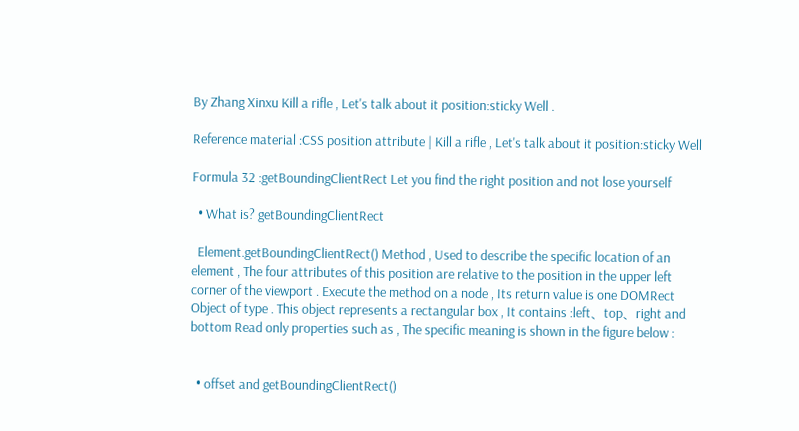By Zhang Xinxu Kill a rifle , Let's talk about it position:sticky Well .

Reference material :CSS position attribute | Kill a rifle , Let's talk about it position:sticky Well

Formula 32 :getBoundingClientRect Let you find the right position and not lose yourself

  • What is? getBoundingClientRect

  Element.getBoundingClientRect() Method , Used to describe the specific location of an element , The four attributes of this position are relative to the position in the upper left corner of the viewport . Execute the method on a node , Its return value is one DOMRect Object of type . This object represents a rectangular box , It contains :left、top、right and bottom Read only properties such as , The specific meaning is shown in the figure below :


  • offset and getBoundingClientRect()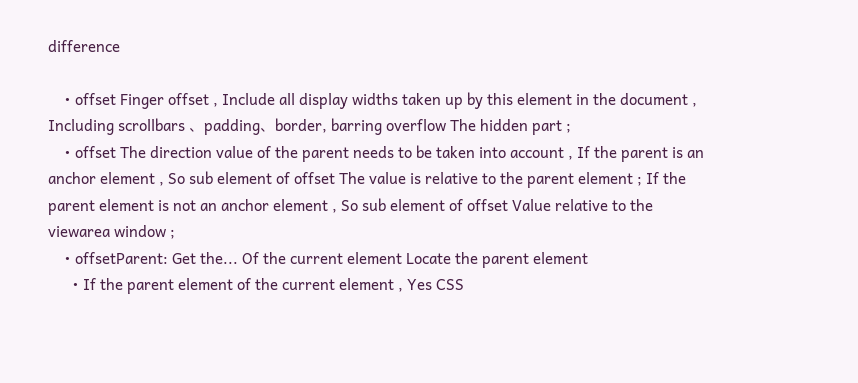difference

    • offset Finger offset , Include all display widths taken up by this element in the document , Including scrollbars 、padding、border, barring overflow The hidden part ;
    • offset The direction value of the parent needs to be taken into account , If the parent is an anchor element , So sub element of offset The value is relative to the parent element ; If the parent element is not an anchor element , So sub element of offset Value relative to the viewarea window ;
    • offsetParent: Get the... Of the current element Locate the parent element
      • If the parent element of the current element , Yes CSS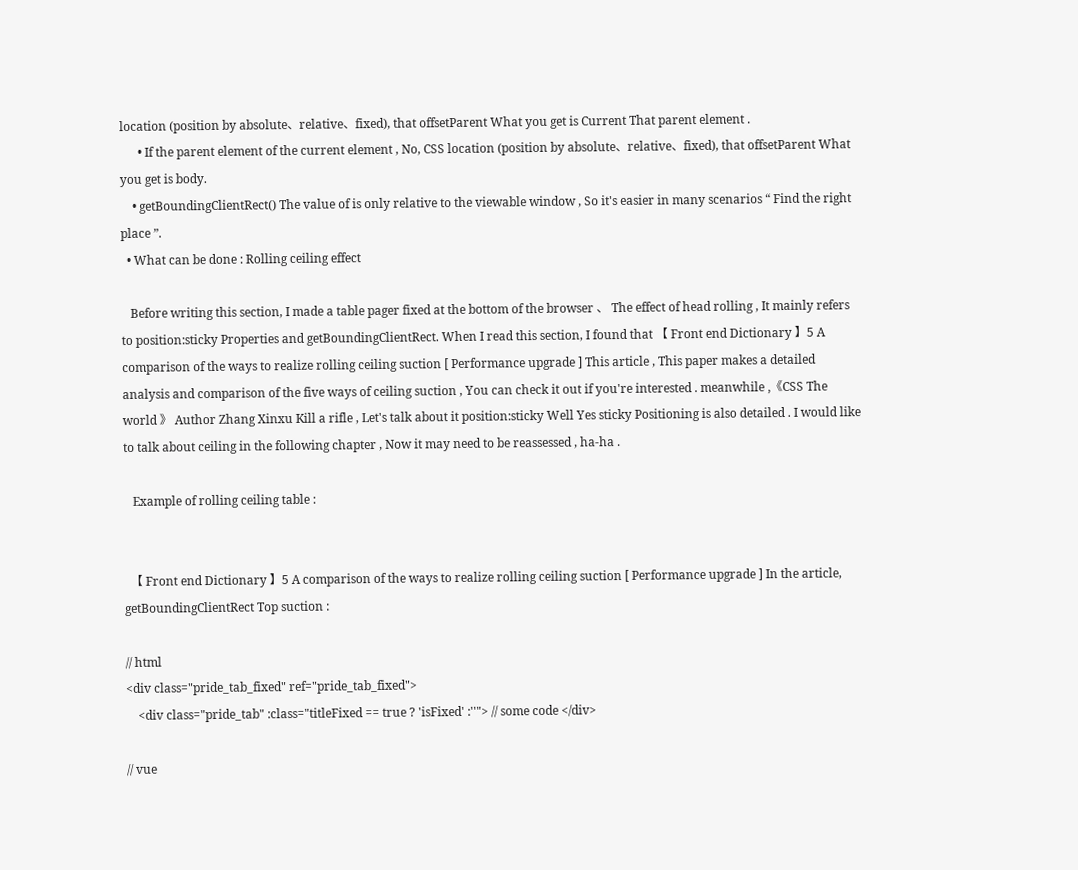location (position by absolute、relative、fixed), that offsetParent What you get is Current That parent element .
      • If the parent element of the current element , No, CSS location (position by absolute、relative、fixed), that offsetParent What you get is body.
    • getBoundingClientRect() The value of is only relative to the viewable window , So it's easier in many scenarios “ Find the right place ”.
  • What can be done : Rolling ceiling effect

   Before writing this section, I made a table pager fixed at the bottom of the browser 、 The effect of head rolling , It mainly refers to position:sticky Properties and getBoundingClientRect. When I read this section, I found that 【 Front end Dictionary 】5 A comparison of the ways to realize rolling ceiling suction [ Performance upgrade ] This article , This paper makes a detailed analysis and comparison of the five ways of ceiling suction , You can check it out if you're interested . meanwhile ,《CSS The world 》 Author Zhang Xinxu Kill a rifle , Let's talk about it position:sticky Well Yes sticky Positioning is also detailed . I would like to talk about ceiling in the following chapter , Now it may need to be reassessed , ha-ha .

   Example of rolling ceiling table :


  【 Front end Dictionary 】5 A comparison of the ways to realize rolling ceiling suction [ Performance upgrade ] In the article, getBoundingClientRect Top suction :

// html
<div class="pride_tab_fixed" ref="pride_tab_fixed">
    <div class="pride_tab" :class="titleFixed == true ? 'isFixed' :''"> // some code </div>

// vue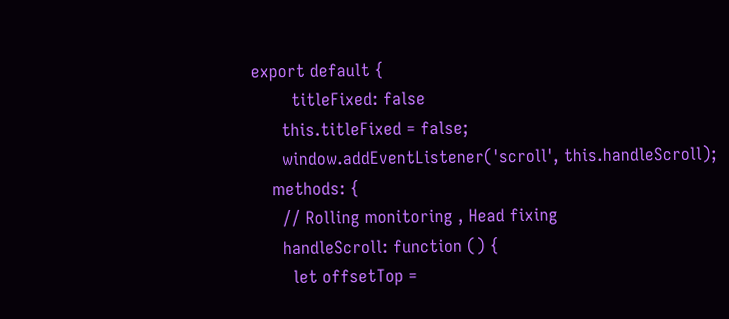export default {
        titleFixed: false
      this.titleFixed = false;
      window.addEventListener('scroll', this.handleScroll);
    methods: {
      // Rolling monitoring , Head fixing
      handleScroll: function () {
        let offsetTop =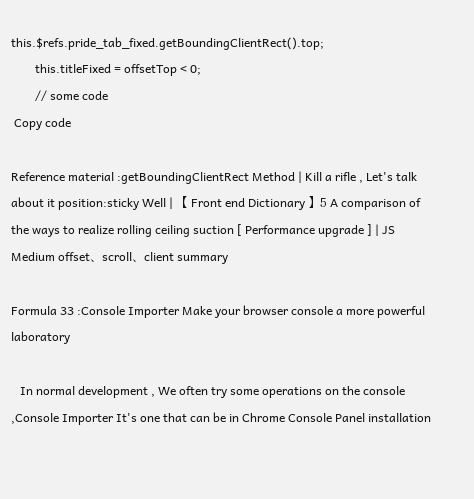this.$refs.pride_tab_fixed.getBoundingClientRect().top;
        this.titleFixed = offsetTop < 0;
        // some code
 Copy code

Reference material :getBoundingClientRect Method | Kill a rifle , Let's talk about it position:sticky Well | 【 Front end Dictionary 】5 A comparison of the ways to realize rolling ceiling suction [ Performance upgrade ] | JS Medium offset、scroll、client summary

Formula 33 :Console Importer Make your browser console a more powerful laboratory

   In normal development , We often try some operations on the console ,Console Importer It's one that can be in Chrome Console Panel installation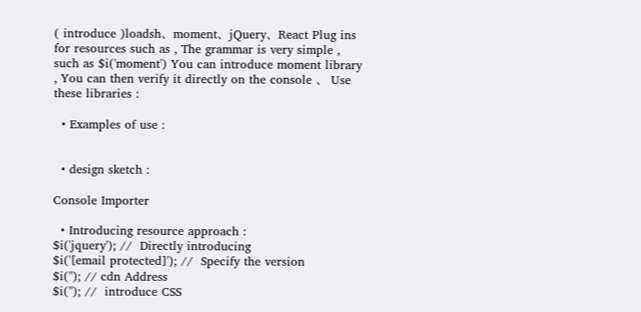( introduce )loadsh、moment、jQuery、React Plug ins for resources such as , The grammar is very simple , such as $i('moment') You can introduce moment library , You can then verify it directly on the console 、 Use these libraries :

  • Examples of use :


  • design sketch :

Console Importer

  • Introducing resource approach :
$i('jquery'); //  Directly introducing
$i('[email protected]'); //  Specify the version
$i(''); // cdn Address
$i(''); //  introduce CSS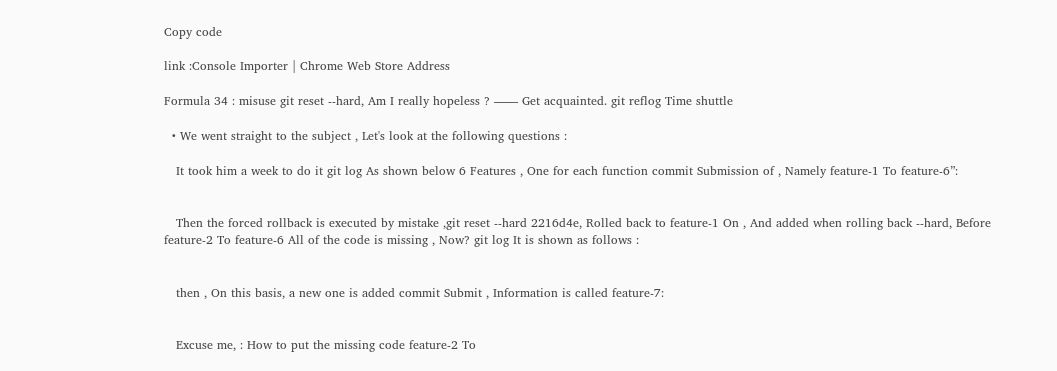Copy code

link :Console Importer | Chrome Web Store Address

Formula 34 : misuse git reset --hard, Am I really hopeless ? —— Get acquainted. git reflog Time shuttle

  • We went straight to the subject , Let's look at the following questions :

   It took him a week to do it git log As shown below 6 Features , One for each function commit Submission of , Namely feature-1 To feature-6”:


   Then the forced rollback is executed by mistake ,git reset --hard 2216d4e, Rolled back to feature-1 On , And added when rolling back --hard, Before feature-2 To feature-6 All of the code is missing , Now? git log It is shown as follows :


   then , On this basis, a new one is added commit Submit , Information is called feature-7:


   Excuse me, : How to put the missing code feature-2 To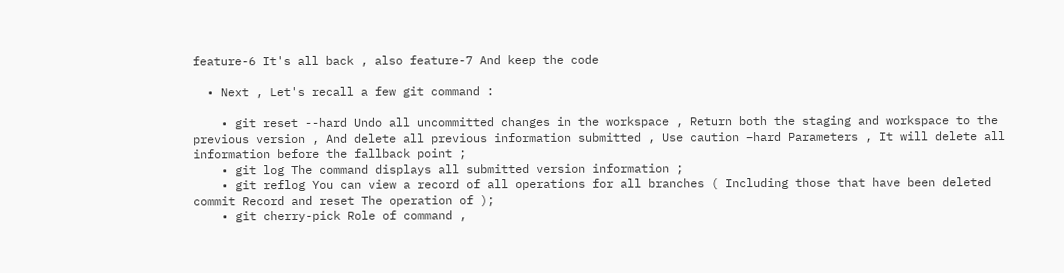feature-6 It's all back , also feature-7 And keep the code

  • Next , Let's recall a few git command :

    • git reset --hard Undo all uncommitted changes in the workspace , Return both the staging and workspace to the previous version , And delete all previous information submitted , Use caution –hard Parameters , It will delete all information before the fallback point ;
    • git log The command displays all submitted version information ;
    • git reflog You can view a record of all operations for all branches ( Including those that have been deleted commit Record and reset The operation of );
    • git cherry-pick Role of command ,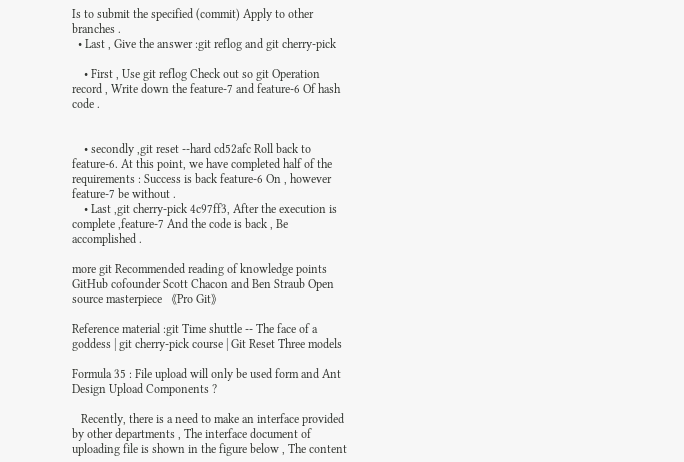Is to submit the specified (commit) Apply to other branches .
  • Last , Give the answer :git reflog and git cherry-pick

    • First , Use git reflog Check out so git Operation record , Write down the feature-7 and feature-6 Of hash code .


    • secondly ,git reset --hard cd52afc Roll back to feature-6. At this point, we have completed half of the requirements : Success is back feature-6 On , however feature-7 be without .
    • Last ,git cherry-pick 4c97ff3, After the execution is complete ,feature-7 And the code is back , Be accomplished .

more git Recommended reading of knowledge points GitHub cofounder Scott Chacon and Ben Straub Open source masterpiece 《Pro Git》

Reference material :git Time shuttle -- The face of a goddess | git cherry-pick course | Git Reset Three models

Formula 35 : File upload will only be used form and Ant Design Upload Components ?

   Recently, there is a need to make an interface provided by other departments , The interface document of uploading file is shown in the figure below , The content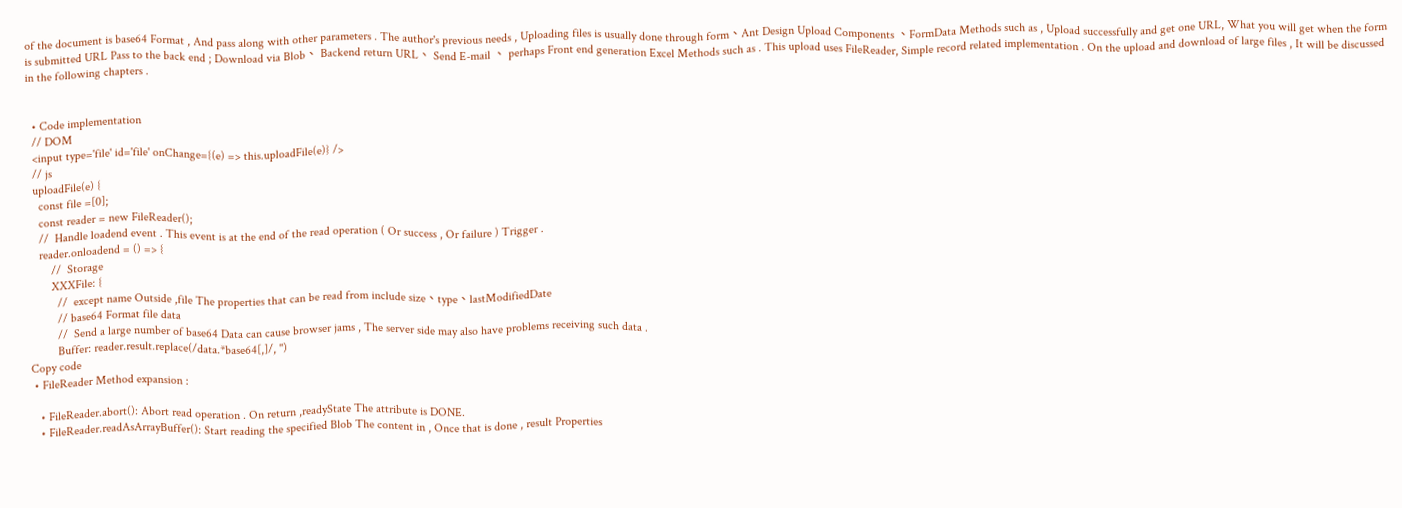of the document is base64 Format , And pass along with other parameters . The author's previous needs , Uploading files is usually done through form、Ant Design Upload Components 、FormData Methods such as , Upload successfully and get one URL, What you will get when the form is submitted URL Pass to the back end ; Download via Blob、 Backend return URL、 Send E-mail 、 perhaps Front end generation Excel Methods such as . This upload uses FileReader, Simple record related implementation . On the upload and download of large files , It will be discussed in the following chapters .


  • Code implementation
  // DOM
  <input type='file' id='file' onChange={(e) => this.uploadFile(e)} />
  // js
  uploadFile(e) {
    const file =[0];
    const reader = new FileReader();
    //  Handle loadend event . This event is at the end of the read operation ( Or success , Or failure ) Trigger .
    reader.onloadend = () => {
        //  Storage
        XXXFile: {
          //  except name Outside ,file The properties that can be read from include size、type、lastModifiedDate
          // base64 Format file data
          //  Send a large number of base64 Data can cause browser jams , The server side may also have problems receiving such data .
          Buffer: reader.result.replace(/data.*base64[,]/, '')
 Copy code
  • FileReader Method expansion :

    • FileReader.abort(): Abort read operation . On return ,readyState The attribute is DONE.
    • FileReader.readAsArrayBuffer(): Start reading the specified Blob The content in , Once that is done , result Properties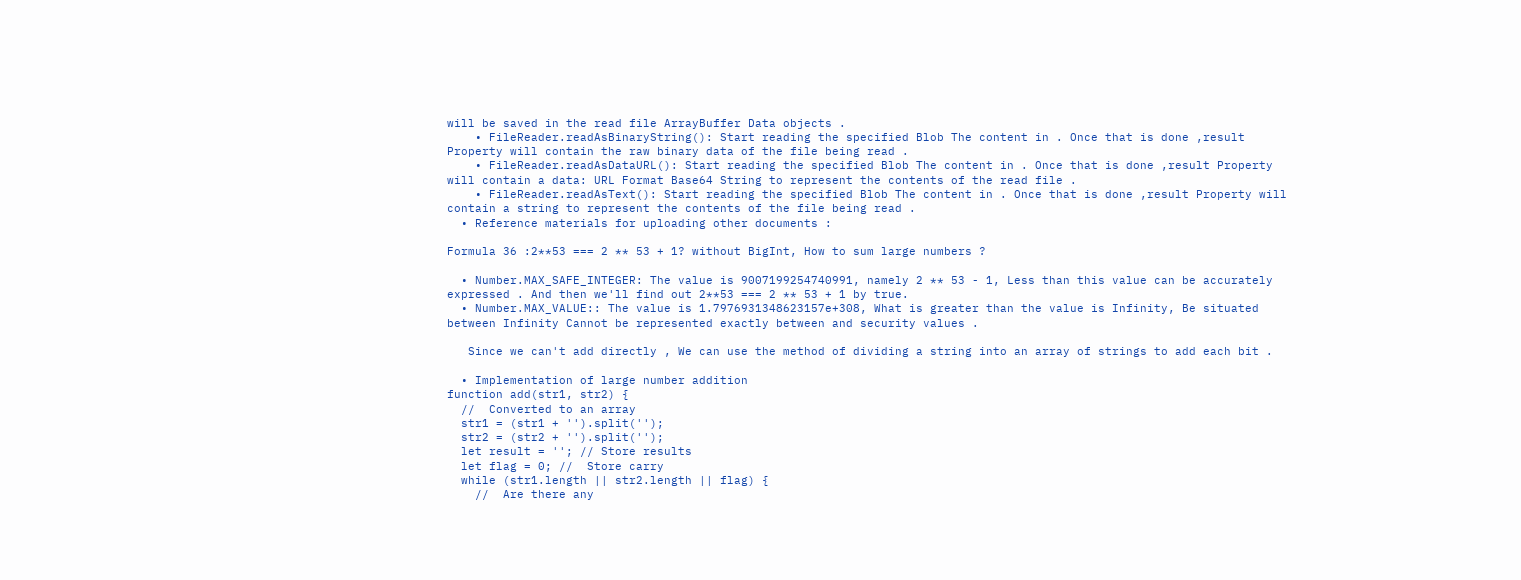will be saved in the read file ArrayBuffer Data objects .
    • FileReader.readAsBinaryString(): Start reading the specified Blob The content in . Once that is done ,result Property will contain the raw binary data of the file being read .
    • FileReader.readAsDataURL(): Start reading the specified Blob The content in . Once that is done ,result Property will contain a data: URL Format Base64 String to represent the contents of the read file .
    • FileReader.readAsText(): Start reading the specified Blob The content in . Once that is done ,result Property will contain a string to represent the contents of the file being read .
  • Reference materials for uploading other documents :

Formula 36 :2**53 === 2 ** 53 + 1? without BigInt, How to sum large numbers ?

  • Number.MAX_SAFE_INTEGER: The value is 9007199254740991, namely 2 ** 53 - 1, Less than this value can be accurately expressed . And then we'll find out 2**53 === 2 ** 53 + 1 by true.
  • Number.MAX_VALUE:: The value is 1.7976931348623157e+308, What is greater than the value is Infinity, Be situated between Infinity Cannot be represented exactly between and security values .

   Since we can't add directly , We can use the method of dividing a string into an array of strings to add each bit .

  • Implementation of large number addition
function add(str1, str2) {
  //  Converted to an array
  str1 = (str1 + '').split('');
  str2 = (str2 + '').split('');
  let result = ''; // Store results
  let flag = 0; //  Store carry
  while (str1.length || str2.length || flag) {
    //  Are there any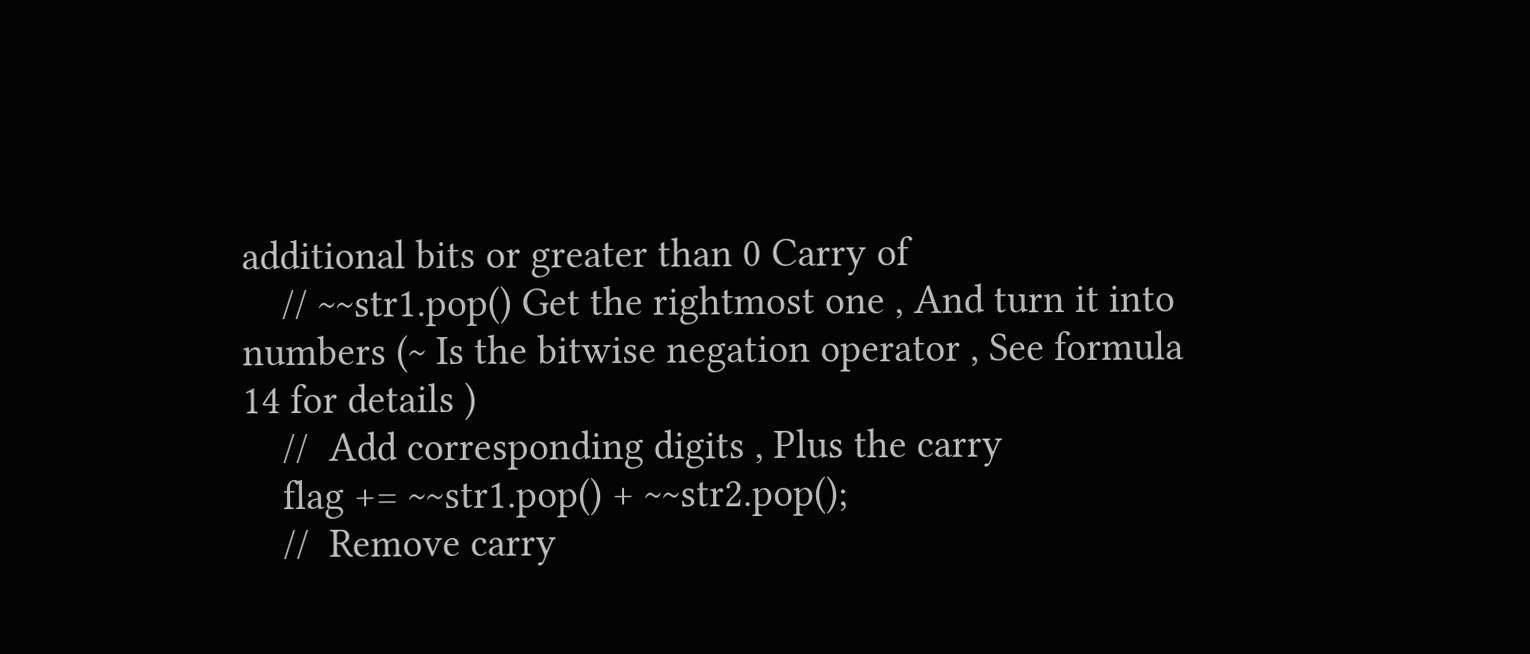additional bits or greater than 0 Carry of
    // ~~str1.pop() Get the rightmost one , And turn it into numbers (~ Is the bitwise negation operator , See formula 14 for details )
    //  Add corresponding digits , Plus the carry
    flag += ~~str1.pop() + ~~str2.pop();
    //  Remove carry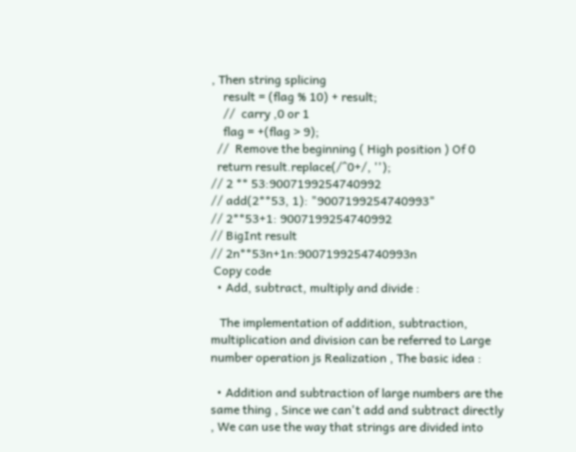, Then string splicing
    result = (flag % 10) + result;
    //  carry ,0 or 1
    flag = +(flag > 9);
  //  Remove the beginning ( High position ) Of 0
  return result.replace(/^0+/, '');
// 2 ** 53:9007199254740992
// add(2**53, 1): "9007199254740993"
// 2**53+1: 9007199254740992
// BigInt result
// 2n**53n+1n:9007199254740993n
 Copy code
  • Add, subtract, multiply and divide :

   The implementation of addition, subtraction, multiplication and division can be referred to Large number operation js Realization , The basic idea :

  • Addition and subtraction of large numbers are the same thing , Since we can't add and subtract directly , We can use the way that strings are divided into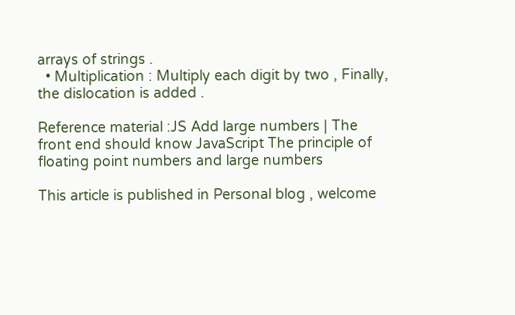arrays of strings .
  • Multiplication : Multiply each digit by two , Finally, the dislocation is added .

Reference material :JS Add large numbers | The front end should know JavaScript The principle of floating point numbers and large numbers

This article is published in Personal blog , welcome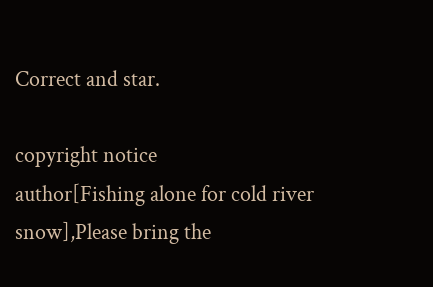Correct and star.

copyright notice
author[Fishing alone for cold river snow],Please bring the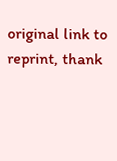original link to reprint, thank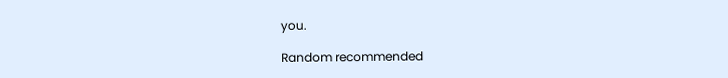you.

Random recommended